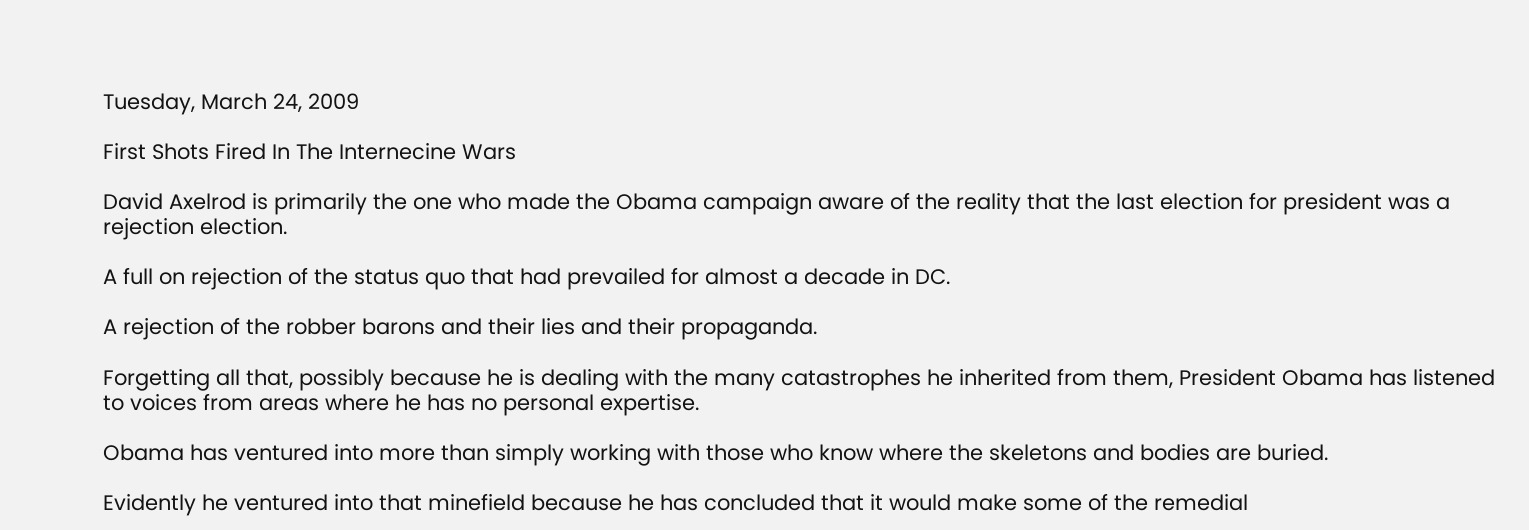Tuesday, March 24, 2009

First Shots Fired In The Internecine Wars

David Axelrod is primarily the one who made the Obama campaign aware of the reality that the last election for president was a rejection election.

A full on rejection of the status quo that had prevailed for almost a decade in DC.

A rejection of the robber barons and their lies and their propaganda.

Forgetting all that, possibly because he is dealing with the many catastrophes he inherited from them, President Obama has listened to voices from areas where he has no personal expertise.

Obama has ventured into more than simply working with those who know where the skeletons and bodies are buried.

Evidently he ventured into that minefield because he has concluded that it would make some of the remedial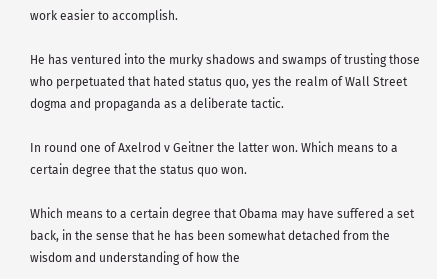work easier to accomplish.

He has ventured into the murky shadows and swamps of trusting those who perpetuated that hated status quo, yes the realm of Wall Street dogma and propaganda as a deliberate tactic.

In round one of Axelrod v Geitner the latter won. Which means to a certain degree that the status quo won.

Which means to a certain degree that Obama may have suffered a set back, in the sense that he has been somewhat detached from the wisdom and understanding of how the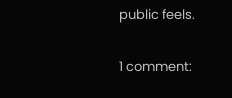public feels.

1 comment: